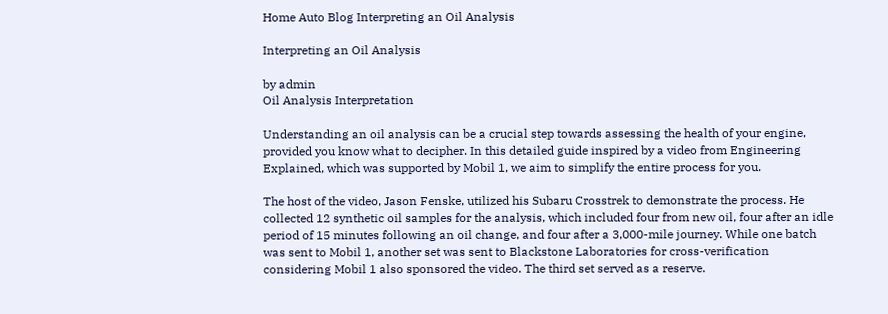Home Auto Blog Interpreting an Oil Analysis

Interpreting an Oil Analysis

by admin
Oil Analysis Interpretation

Understanding an oil analysis can be a crucial step towards assessing the health of your engine, provided you know what to decipher. In this detailed guide inspired by a video from Engineering Explained, which was supported by Mobil 1, we aim to simplify the entire process for you.

The host of the video, Jason Fenske, utilized his Subaru Crosstrek to demonstrate the process. He collected 12 synthetic oil samples for the analysis, which included four from new oil, four after an idle period of 15 minutes following an oil change, and four after a 3,000-mile journey. While one batch was sent to Mobil 1, another set was sent to Blackstone Laboratories for cross-verification considering Mobil 1 also sponsored the video. The third set served as a reserve.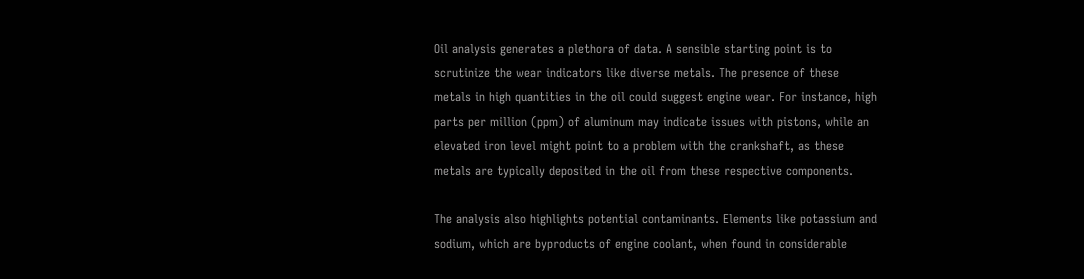Oil analysis generates a plethora of data. A sensible starting point is to scrutinize the wear indicators like diverse metals. The presence of these metals in high quantities in the oil could suggest engine wear. For instance, high parts per million (ppm) of aluminum may indicate issues with pistons, while an elevated iron level might point to a problem with the crankshaft, as these metals are typically deposited in the oil from these respective components.

The analysis also highlights potential contaminants. Elements like potassium and sodium, which are byproducts of engine coolant, when found in considerable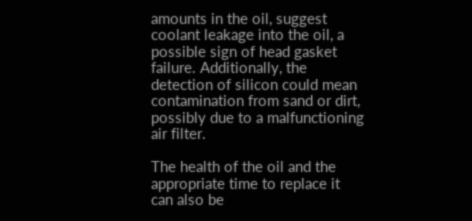amounts in the oil, suggest coolant leakage into the oil, a possible sign of head gasket failure. Additionally, the detection of silicon could mean contamination from sand or dirt, possibly due to a malfunctioning air filter.

The health of the oil and the appropriate time to replace it can also be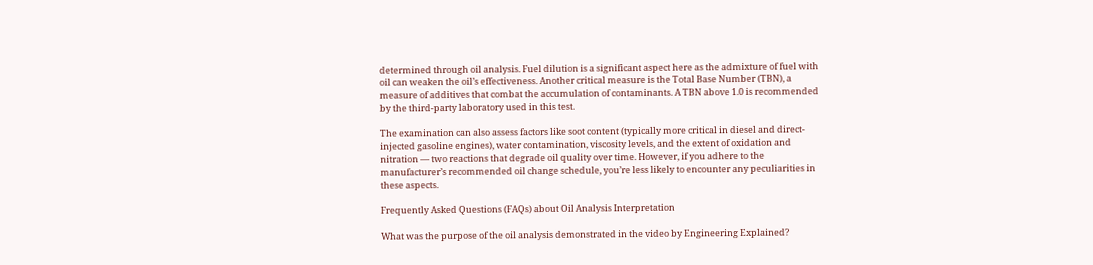determined through oil analysis. Fuel dilution is a significant aspect here as the admixture of fuel with oil can weaken the oil’s effectiveness. Another critical measure is the Total Base Number (TBN), a measure of additives that combat the accumulation of contaminants. A TBN above 1.0 is recommended by the third-party laboratory used in this test.

The examination can also assess factors like soot content (typically more critical in diesel and direct-injected gasoline engines), water contamination, viscosity levels, and the extent of oxidation and nitration — two reactions that degrade oil quality over time. However, if you adhere to the manufacturer’s recommended oil change schedule, you’re less likely to encounter any peculiarities in these aspects.

Frequently Asked Questions (FAQs) about Oil Analysis Interpretation

What was the purpose of the oil analysis demonstrated in the video by Engineering Explained?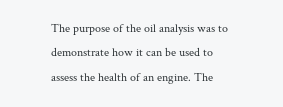The purpose of the oil analysis was to demonstrate how it can be used to assess the health of an engine. The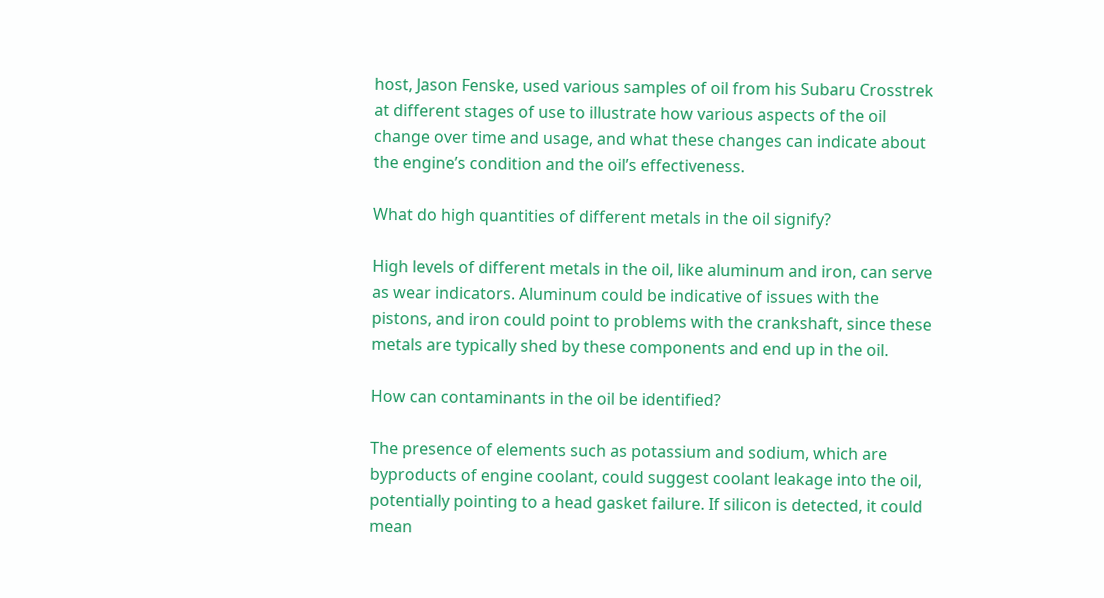host, Jason Fenske, used various samples of oil from his Subaru Crosstrek at different stages of use to illustrate how various aspects of the oil change over time and usage, and what these changes can indicate about the engine’s condition and the oil’s effectiveness.

What do high quantities of different metals in the oil signify?

High levels of different metals in the oil, like aluminum and iron, can serve as wear indicators. Aluminum could be indicative of issues with the pistons, and iron could point to problems with the crankshaft, since these metals are typically shed by these components and end up in the oil.

How can contaminants in the oil be identified?

The presence of elements such as potassium and sodium, which are byproducts of engine coolant, could suggest coolant leakage into the oil, potentially pointing to a head gasket failure. If silicon is detected, it could mean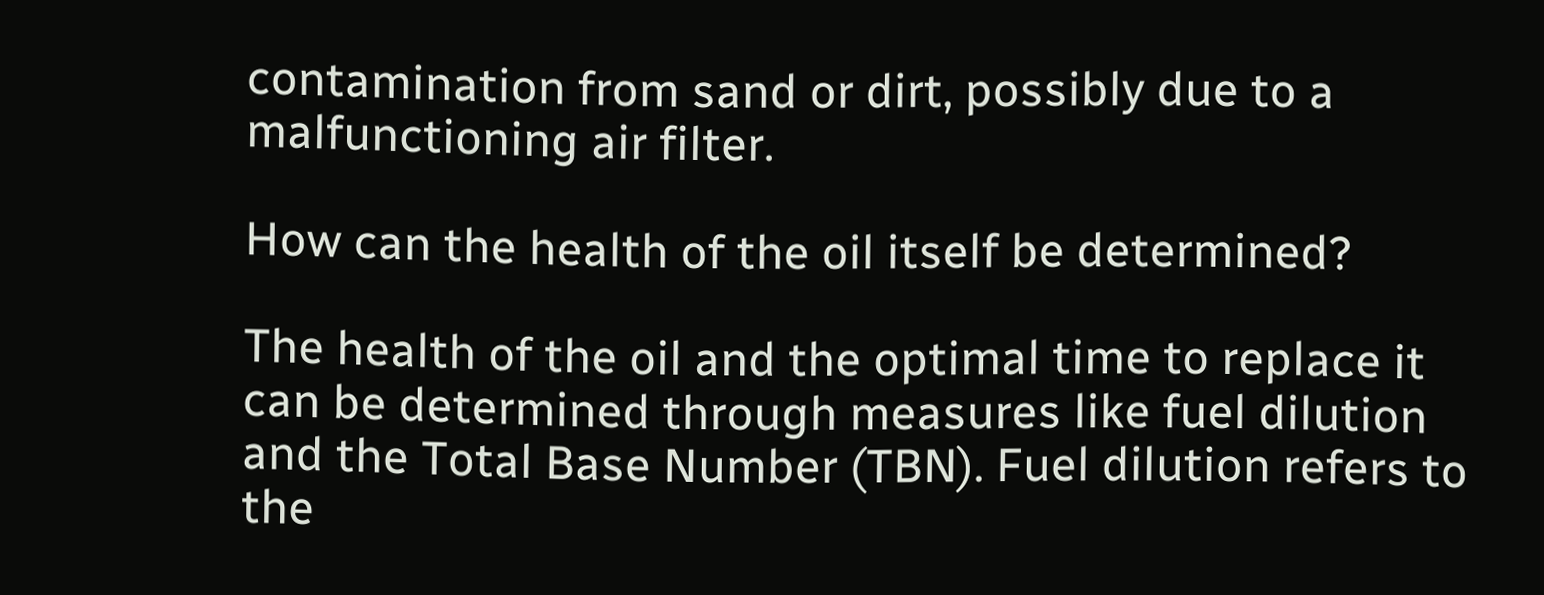contamination from sand or dirt, possibly due to a malfunctioning air filter.

How can the health of the oil itself be determined?

The health of the oil and the optimal time to replace it can be determined through measures like fuel dilution and the Total Base Number (TBN). Fuel dilution refers to the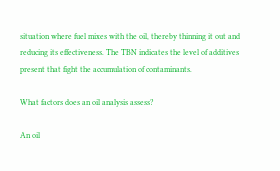situation where fuel mixes with the oil, thereby thinning it out and reducing its effectiveness. The TBN indicates the level of additives present that fight the accumulation of contaminants.

What factors does an oil analysis assess?

An oil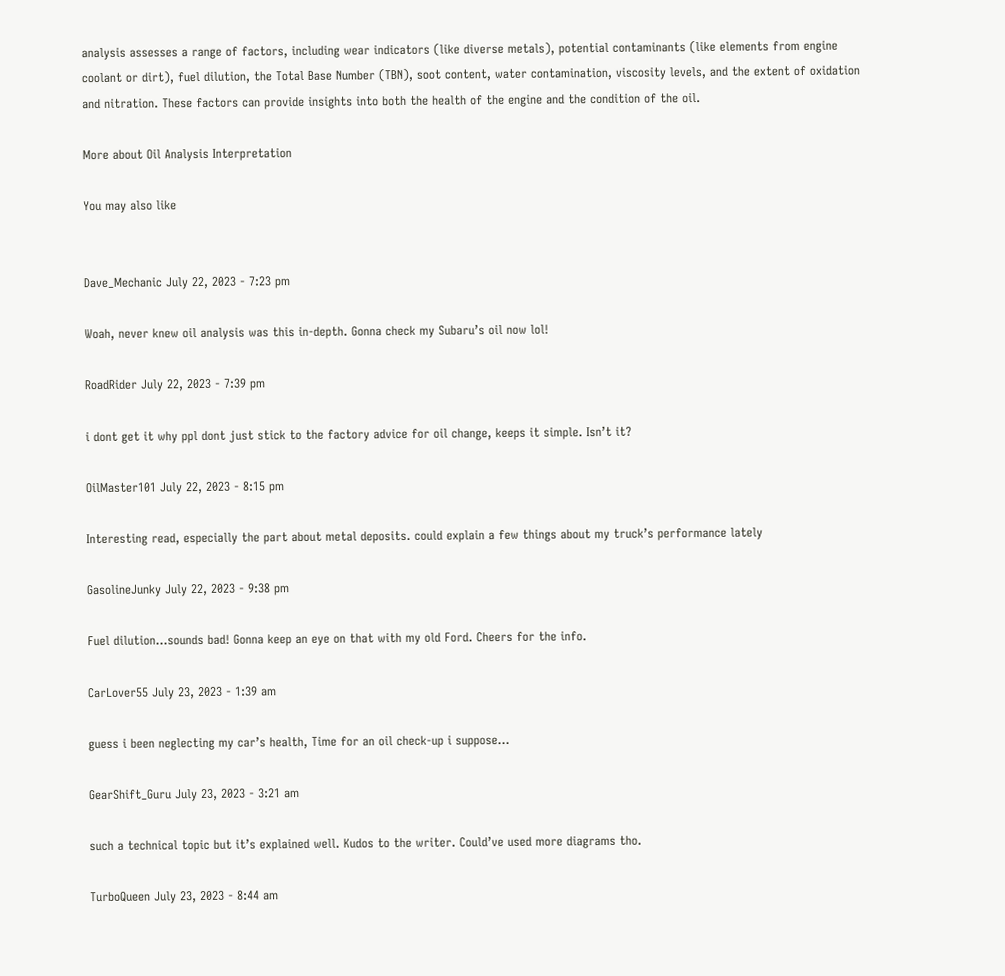analysis assesses a range of factors, including wear indicators (like diverse metals), potential contaminants (like elements from engine coolant or dirt), fuel dilution, the Total Base Number (TBN), soot content, water contamination, viscosity levels, and the extent of oxidation and nitration. These factors can provide insights into both the health of the engine and the condition of the oil.

More about Oil Analysis Interpretation

You may also like


Dave_Mechanic July 22, 2023 - 7:23 pm

Woah, never knew oil analysis was this in-depth. Gonna check my Subaru’s oil now lol!

RoadRider July 22, 2023 - 7:39 pm

i dont get it why ppl dont just stick to the factory advice for oil change, keeps it simple. Isn’t it?

OilMaster101 July 22, 2023 - 8:15 pm

Interesting read, especially the part about metal deposits. could explain a few things about my truck’s performance lately

GasolineJunky July 22, 2023 - 9:38 pm

Fuel dilution…sounds bad! Gonna keep an eye on that with my old Ford. Cheers for the info.

CarLover55 July 23, 2023 - 1:39 am

guess i been neglecting my car’s health, Time for an oil check-up i suppose…

GearShift_Guru July 23, 2023 - 3:21 am

such a technical topic but it’s explained well. Kudos to the writer. Could’ve used more diagrams tho.

TurboQueen July 23, 2023 - 8:44 am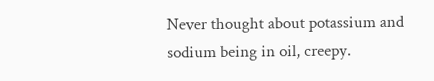Never thought about potassium and sodium being in oil, creepy.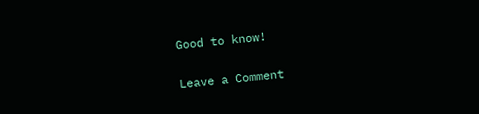Good to know!


Leave a Comment